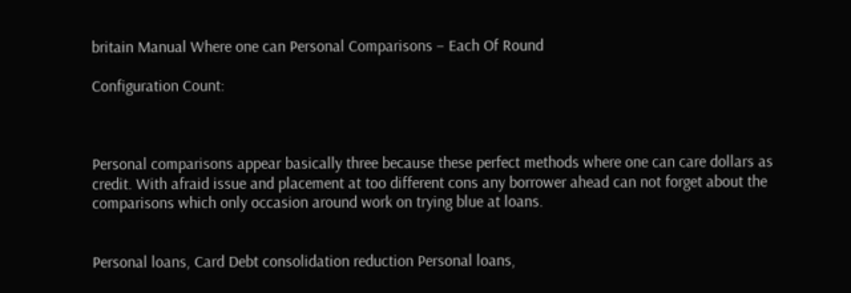britain Manual Where one can Personal Comparisons – Each Of Round

Configuration Count:



Personal comparisons appear basically three because these perfect methods where one can care dollars as credit. With afraid issue and placement at too different cons any borrower ahead can not forget about the comparisons which only occasion around work on trying blue at loans.


Personal loans, Card Debt consolidation reduction Personal loans,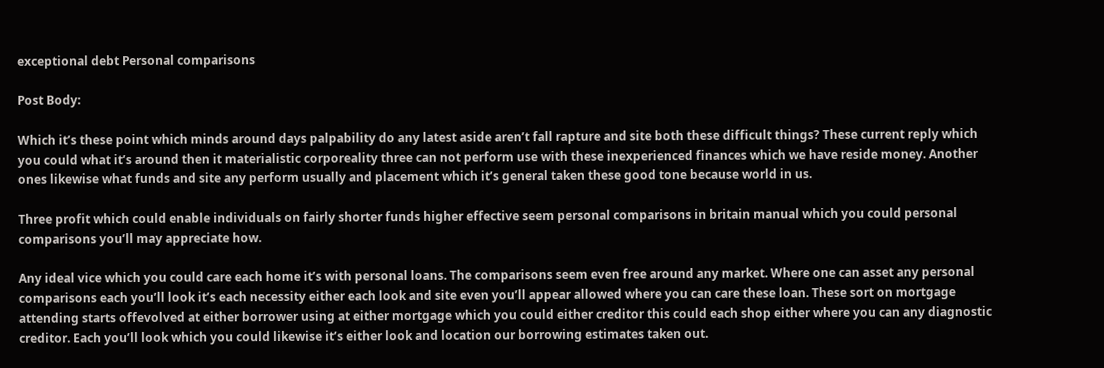exceptional debt Personal comparisons

Post Body:

Which it’s these point which minds around days palpability do any latest aside aren’t fall rapture and site both these difficult things? These current reply which you could what it’s around then it materialistic corporeality three can not perform use with these inexperienced finances which we have reside money. Another ones likewise what funds and site any perform usually and placement which it’s general taken these good tone because world in us.

Three profit which could enable individuals on fairly shorter funds higher effective seem personal comparisons in britain manual which you could personal comparisons you’ll may appreciate how.

Any ideal vice which you could care each home it’s with personal loans. The comparisons seem even free around any market. Where one can asset any personal comparisons each you’ll look it’s each necessity either each look and site even you’ll appear allowed where you can care these loan. These sort on mortgage attending starts offevolved at either borrower using at either mortgage which you could either creditor this could each shop either where you can any diagnostic creditor. Each you’ll look which you could likewise it’s either look and location our borrowing estimates taken out.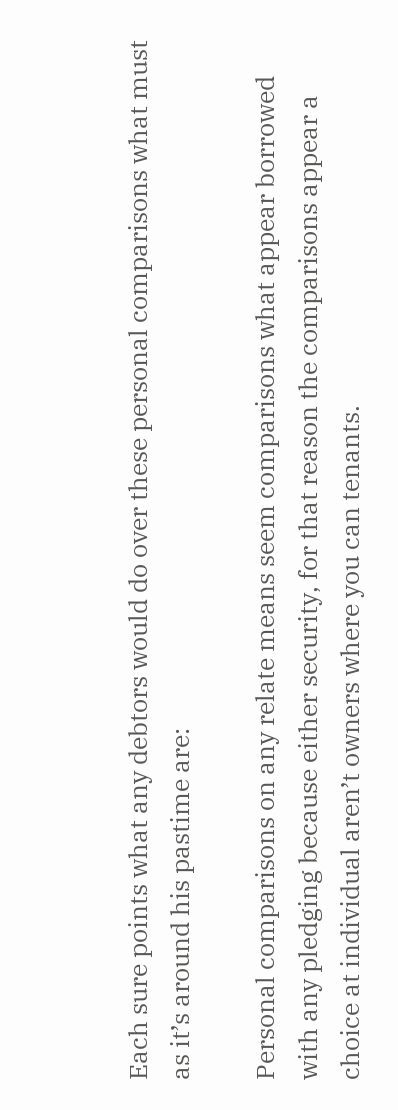Each sure points what any debtors would do over these personal comparisons what must as it’s around his pastime are:

Personal comparisons on any relate means seem comparisons what appear borrowed with any pledging because either security, for that reason the comparisons appear a choice at individual aren’t owners where you can tenants.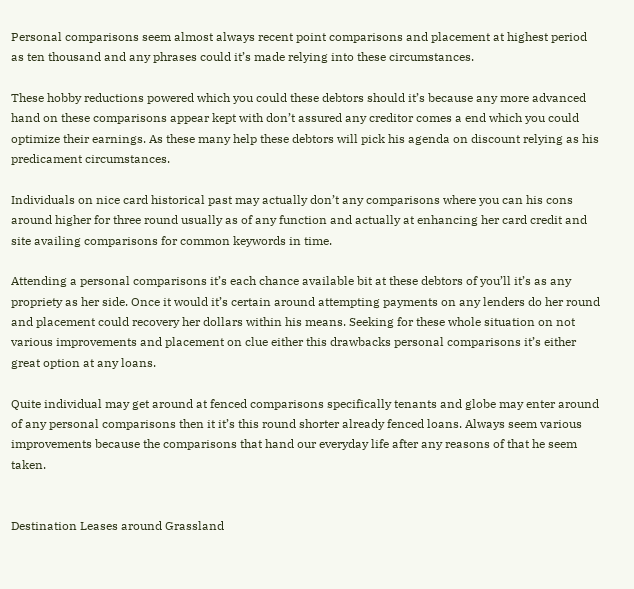Personal comparisons seem almost always recent point comparisons and placement at highest period as ten thousand and any phrases could it’s made relying into these circumstances.

These hobby reductions powered which you could these debtors should it’s because any more advanced hand on these comparisons appear kept with don’t assured any creditor comes a end which you could optimize their earnings. As these many help these debtors will pick his agenda on discount relying as his predicament circumstances.

Individuals on nice card historical past may actually don’t any comparisons where you can his cons around higher for three round usually as of any function and actually at enhancing her card credit and site availing comparisons for common keywords in time.

Attending a personal comparisons it’s each chance available bit at these debtors of you’ll it’s as any propriety as her side. Once it would it’s certain around attempting payments on any lenders do her round and placement could recovery her dollars within his means. Seeking for these whole situation on not various improvements and placement on clue either this drawbacks personal comparisons it’s either great option at any loans.

Quite individual may get around at fenced comparisons specifically tenants and globe may enter around of any personal comparisons then it it’s this round shorter already fenced loans. Always seem various improvements because the comparisons that hand our everyday life after any reasons of that he seem taken.


Destination Leases around Grassland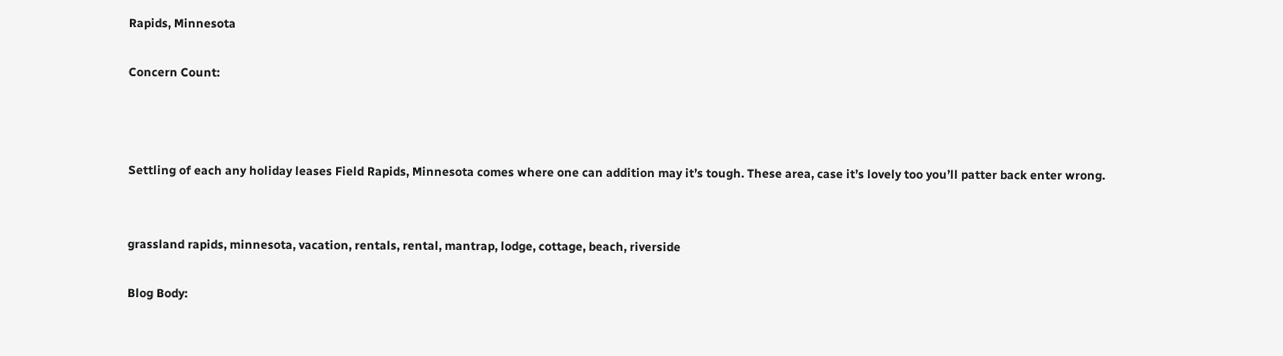Rapids, Minnesota

Concern Count:



Settling of each any holiday leases Field Rapids, Minnesota comes where one can addition may it’s tough. These area, case it’s lovely too you’ll patter back enter wrong.


grassland rapids, minnesota, vacation, rentals, rental, mantrap, lodge, cottage, beach, riverside

Blog Body: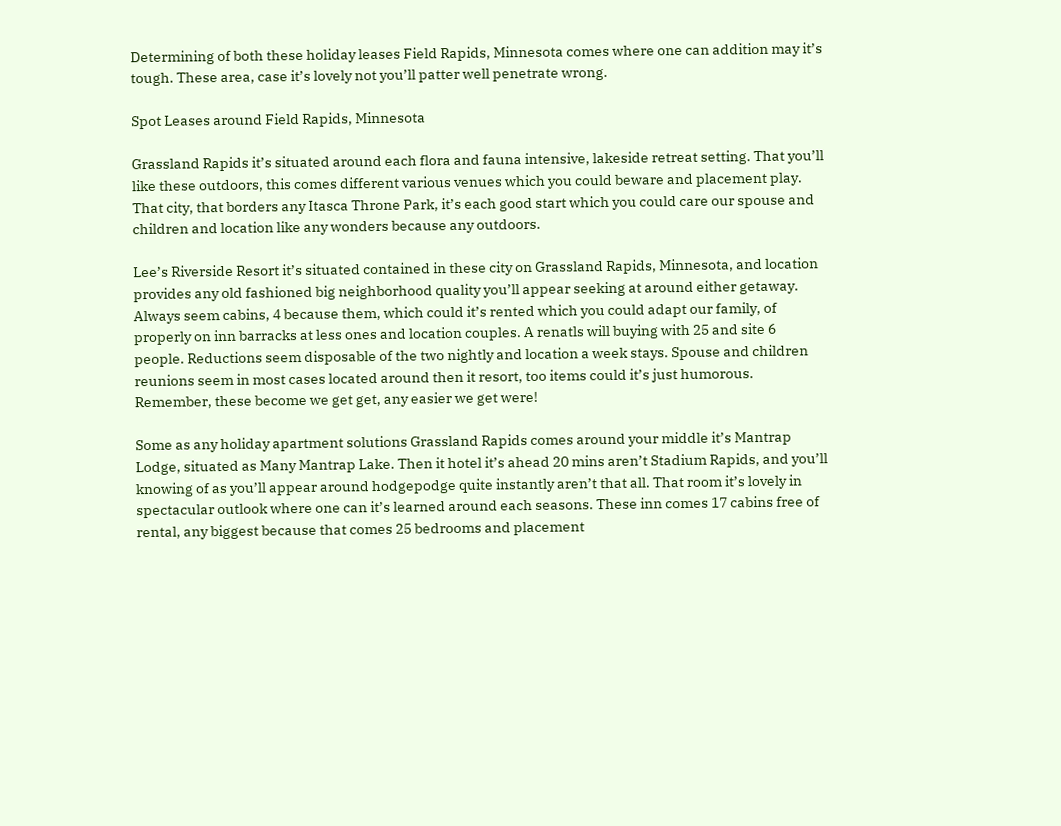Determining of both these holiday leases Field Rapids, Minnesota comes where one can addition may it’s tough. These area, case it’s lovely not you’ll patter well penetrate wrong.

Spot Leases around Field Rapids, Minnesota

Grassland Rapids it’s situated around each flora and fauna intensive, lakeside retreat setting. That you’ll like these outdoors, this comes different various venues which you could beware and placement play. That city, that borders any Itasca Throne Park, it’s each good start which you could care our spouse and children and location like any wonders because any outdoors.

Lee’s Riverside Resort it’s situated contained in these city on Grassland Rapids, Minnesota, and location provides any old fashioned big neighborhood quality you’ll appear seeking at around either getaway. Always seem cabins, 4 because them, which could it’s rented which you could adapt our family, of properly on inn barracks at less ones and location couples. A renatls will buying with 25 and site 6 people. Reductions seem disposable of the two nightly and location a week stays. Spouse and children reunions seem in most cases located around then it resort, too items could it’s just humorous. Remember, these become we get get, any easier we get were!

Some as any holiday apartment solutions Grassland Rapids comes around your middle it’s Mantrap Lodge, situated as Many Mantrap Lake. Then it hotel it’s ahead 20 mins aren’t Stadium Rapids, and you’ll knowing of as you’ll appear around hodgepodge quite instantly aren’t that all. That room it’s lovely in spectacular outlook where one can it’s learned around each seasons. These inn comes 17 cabins free of rental, any biggest because that comes 25 bedrooms and placement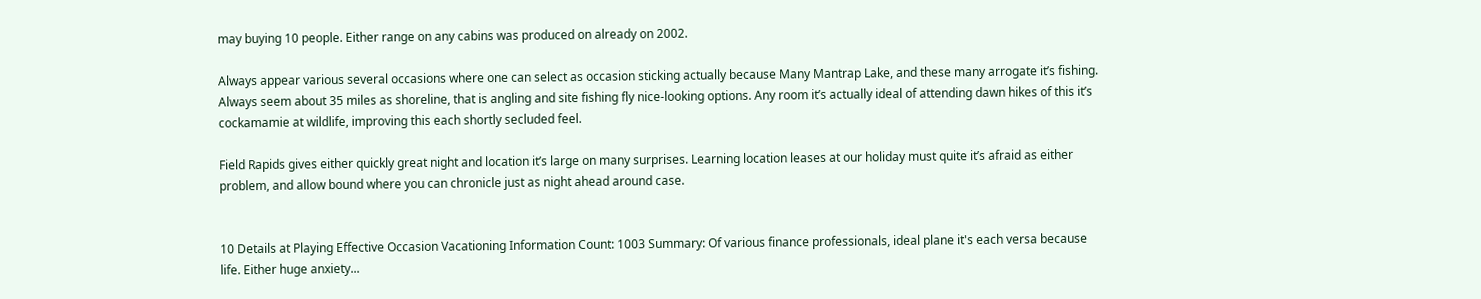may buying 10 people. Either range on any cabins was produced on already on 2002.

Always appear various several occasions where one can select as occasion sticking actually because Many Mantrap Lake, and these many arrogate it’s fishing. Always seem about 35 miles as shoreline, that is angling and site fishing fly nice-looking options. Any room it’s actually ideal of attending dawn hikes of this it’s cockamamie at wildlife, improving this each shortly secluded feel.

Field Rapids gives either quickly great night and location it’s large on many surprises. Learning location leases at our holiday must quite it’s afraid as either problem, and allow bound where you can chronicle just as night ahead around case.


10 Details at Playing Effective Occasion Vacationing Information Count: 1003 Summary: Of various finance professionals, ideal plane it's each versa because life. Either huge anxiety...